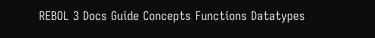REBOL 3 Docs Guide Concepts Functions Datatypes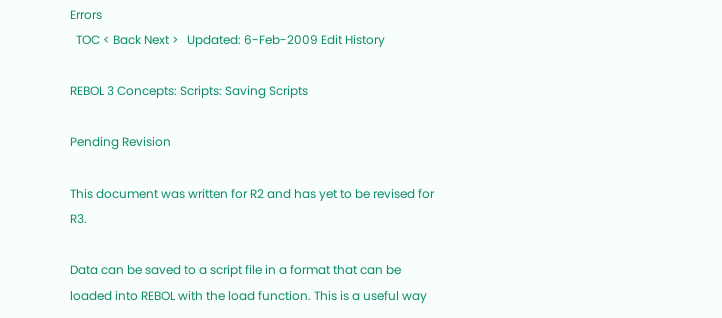Errors
  TOC < Back Next >   Updated: 6-Feb-2009 Edit History

REBOL 3 Concepts: Scripts: Saving Scripts

Pending Revision

This document was written for R2 and has yet to be revised for R3.

Data can be saved to a script file in a format that can be loaded into REBOL with the load function. This is a useful way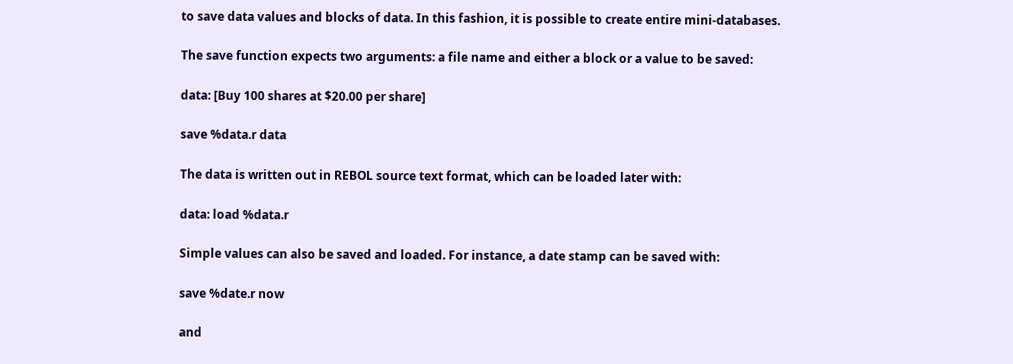to save data values and blocks of data. In this fashion, it is possible to create entire mini-databases.

The save function expects two arguments: a file name and either a block or a value to be saved:

data: [Buy 100 shares at $20.00 per share]

save %data.r data

The data is written out in REBOL source text format, which can be loaded later with:

data: load %data.r

Simple values can also be saved and loaded. For instance, a date stamp can be saved with:

save %date.r now

and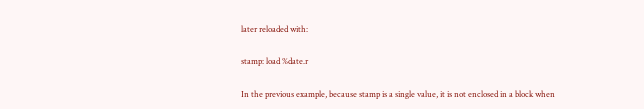later reloaded with:

stamp: load %date.r

In the previous example, because stamp is a single value, it is not enclosed in a block when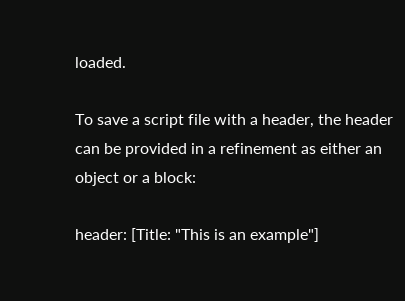loaded.

To save a script file with a header, the header can be provided in a refinement as either an object or a block:

header: [Title: "This is an example"]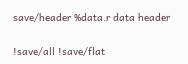save/header %data.r data header

!save/all !save/flat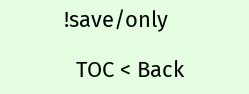!save/only

  TOC < Back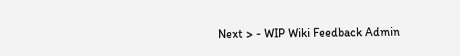Next > - WIP Wiki Feedback Admin